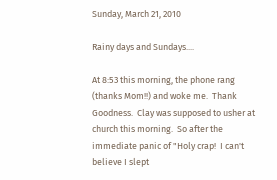Sunday, March 21, 2010

Rainy days and Sundays....

At 8:53 this morning, the phone rang (thanks Mom!!) and woke me.  Thank Goodness.  Clay was supposed to usher at church this morning.  So after the immediate panic of "Holy crap!  I can't believe I slept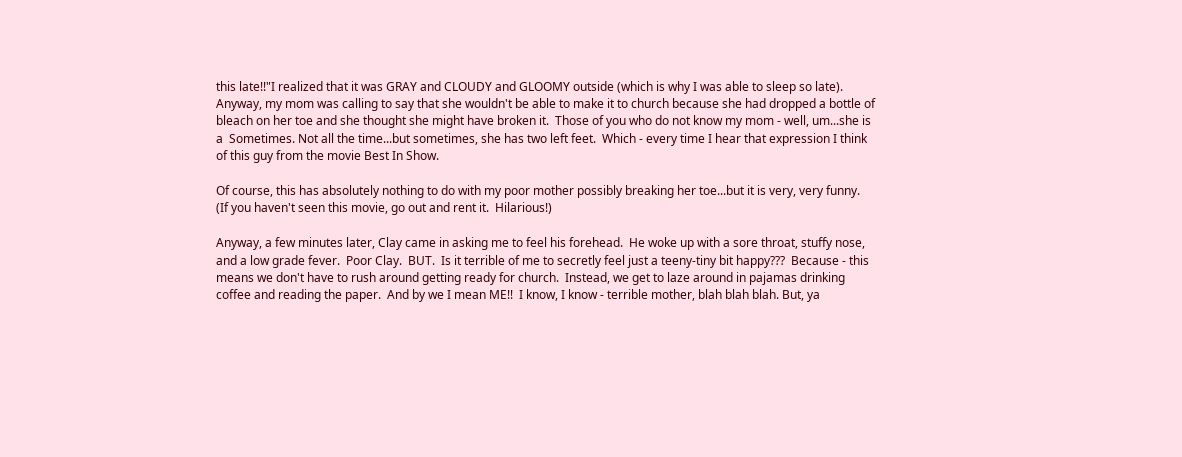this late!!"I realized that it was GRAY and CLOUDY and GLOOMY outside (which is why I was able to sleep so late).  Anyway, my mom was calling to say that she wouldn't be able to make it to church because she had dropped a bottle of bleach on her toe and she thought she might have broken it.  Those of you who do not know my mom - well, um...she is a  Sometimes. Not all the time...but sometimes, she has two left feet.  Which - every time I hear that expression I think of this guy from the movie Best In Show.

Of course, this has absolutely nothing to do with my poor mother possibly breaking her toe...but it is very, very funny.
(If you haven't seen this movie, go out and rent it.  Hilarious!)

Anyway, a few minutes later, Clay came in asking me to feel his forehead.  He woke up with a sore throat, stuffy nose, and a low grade fever.  Poor Clay.  BUT.  Is it terrible of me to secretly feel just a teeny-tiny bit happy???  Because - this means we don't have to rush around getting ready for church.  Instead, we get to laze around in pajamas drinking coffee and reading the paper.  And by we I mean ME!!  I know, I know - terrible mother, blah blah blah. But, ya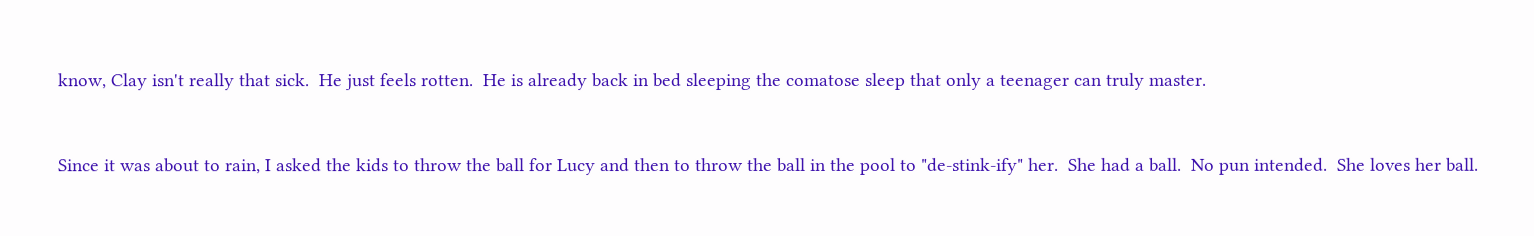know, Clay isn't really that sick.  He just feels rotten.  He is already back in bed sleeping the comatose sleep that only a teenager can truly master.


Since it was about to rain, I asked the kids to throw the ball for Lucy and then to throw the ball in the pool to "de-stink-ify" her.  She had a ball.  No pun intended.  She loves her ball.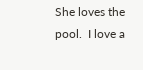She loves the pool.  I love a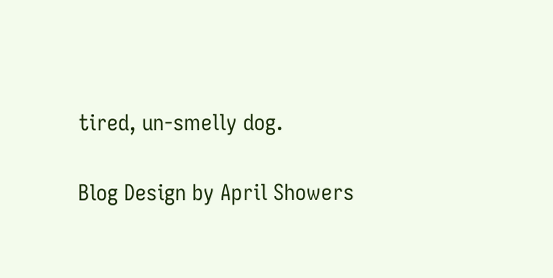tired, un-smelly dog.

Blog Design by April Showers